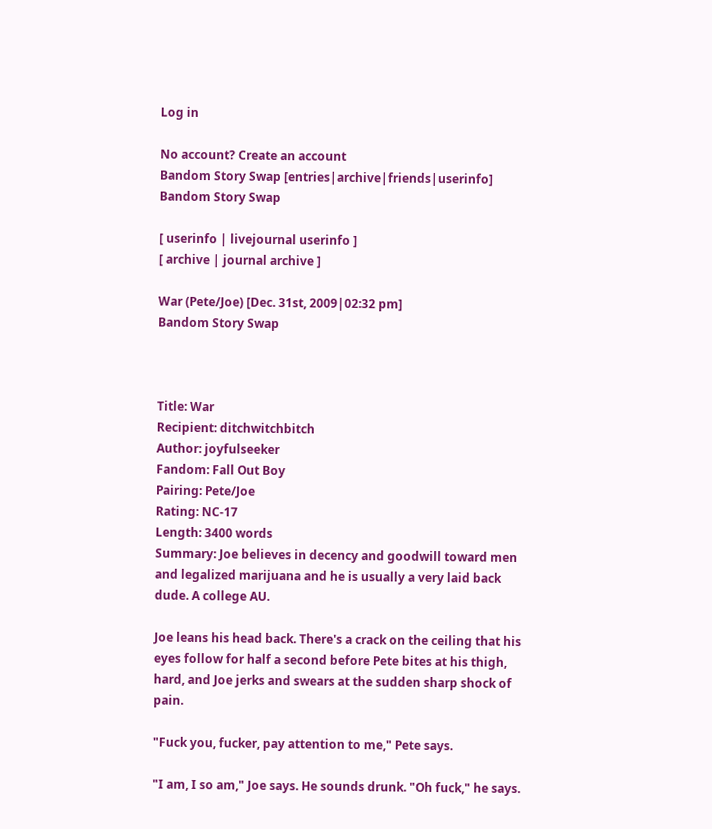Log in

No account? Create an account
Bandom Story Swap [entries|archive|friends|userinfo]
Bandom Story Swap

[ userinfo | livejournal userinfo ]
[ archive | journal archive ]

War (Pete/Joe) [Dec. 31st, 2009|02:32 pm]
Bandom Story Swap



Title: War
Recipient: ditchwitchbitch
Author: joyfulseeker
Fandom: Fall Out Boy
Pairing: Pete/Joe
Rating: NC-17
Length: 3400 words
Summary: Joe believes in decency and goodwill toward men and legalized marijuana and he is usually a very laid back dude. A college AU.

Joe leans his head back. There's a crack on the ceiling that his eyes follow for half a second before Pete bites at his thigh, hard, and Joe jerks and swears at the sudden sharp shock of pain.

"Fuck you, fucker, pay attention to me," Pete says.

"I am, I so am," Joe says. He sounds drunk. "Oh fuck," he says.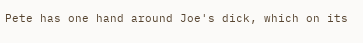Pete has one hand around Joe's dick, which on its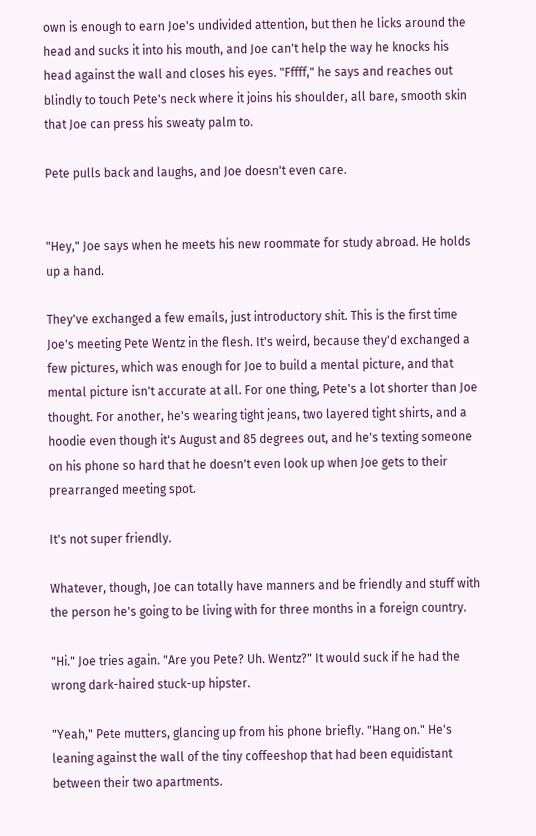own is enough to earn Joe's undivided attention, but then he licks around the head and sucks it into his mouth, and Joe can't help the way he knocks his head against the wall and closes his eyes. "Fffff," he says and reaches out blindly to touch Pete's neck where it joins his shoulder, all bare, smooth skin that Joe can press his sweaty palm to.

Pete pulls back and laughs, and Joe doesn't even care.


"Hey," Joe says when he meets his new roommate for study abroad. He holds up a hand.

They've exchanged a few emails, just introductory shit. This is the first time Joe's meeting Pete Wentz in the flesh. It's weird, because they'd exchanged a few pictures, which was enough for Joe to build a mental picture, and that mental picture isn't accurate at all. For one thing, Pete's a lot shorter than Joe thought. For another, he's wearing tight jeans, two layered tight shirts, and a hoodie even though it's August and 85 degrees out, and he's texting someone on his phone so hard that he doesn't even look up when Joe gets to their prearranged meeting spot.

It's not super friendly.

Whatever, though, Joe can totally have manners and be friendly and stuff with the person he's going to be living with for three months in a foreign country.

"Hi." Joe tries again. "Are you Pete? Uh. Wentz?" It would suck if he had the wrong dark-haired stuck-up hipster.

"Yeah," Pete mutters, glancing up from his phone briefly. "Hang on." He's leaning against the wall of the tiny coffeeshop that had been equidistant between their two apartments.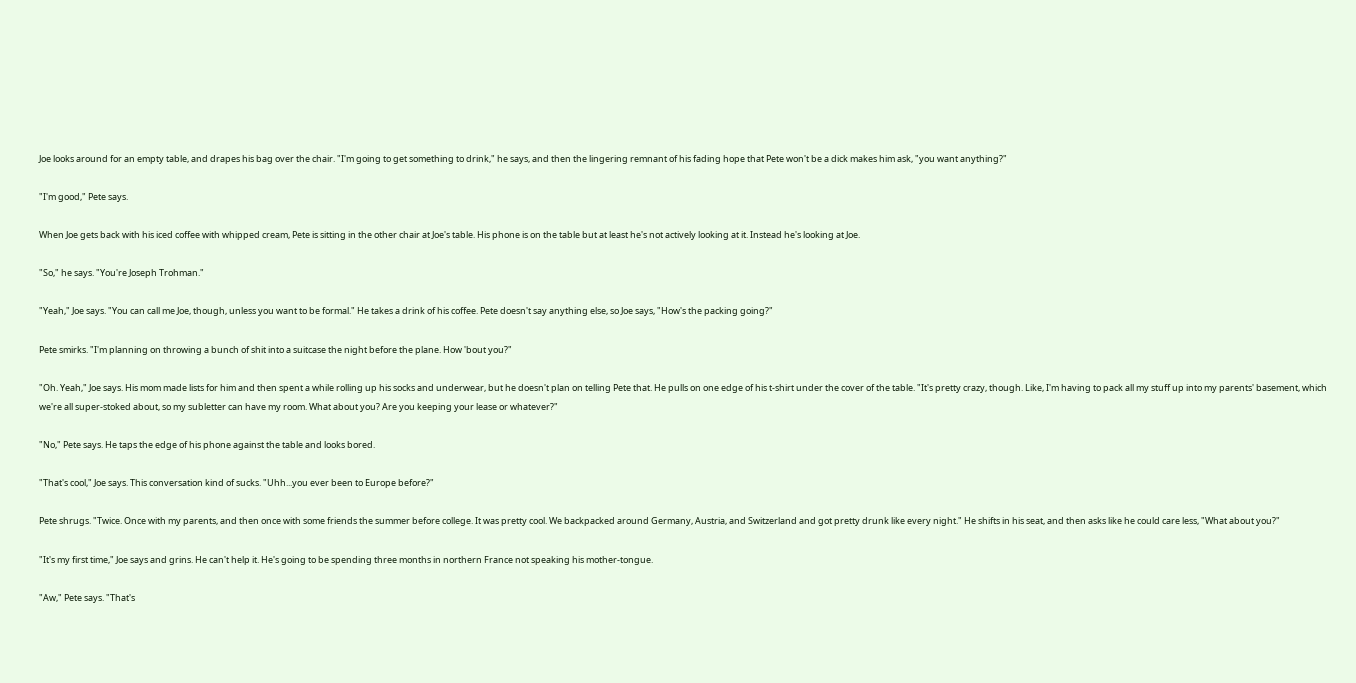Joe looks around for an empty table, and drapes his bag over the chair. "I'm going to get something to drink," he says, and then the lingering remnant of his fading hope that Pete won't be a dick makes him ask, "you want anything?"

"I'm good," Pete says.

When Joe gets back with his iced coffee with whipped cream, Pete is sitting in the other chair at Joe's table. His phone is on the table but at least he's not actively looking at it. Instead he's looking at Joe.

"So," he says. "You're Joseph Trohman."

"Yeah," Joe says. "You can call me Joe, though, unless you want to be formal." He takes a drink of his coffee. Pete doesn't say anything else, so Joe says, "How's the packing going?"

Pete smirks. "I'm planning on throwing a bunch of shit into a suitcase the night before the plane. How 'bout you?"

"Oh. Yeah," Joe says. His mom made lists for him and then spent a while rolling up his socks and underwear, but he doesn't plan on telling Pete that. He pulls on one edge of his t-shirt under the cover of the table. "It's pretty crazy, though. Like, I'm having to pack all my stuff up into my parents' basement, which we're all super-stoked about, so my subletter can have my room. What about you? Are you keeping your lease or whatever?"

"No," Pete says. He taps the edge of his phone against the table and looks bored.

"That's cool," Joe says. This conversation kind of sucks. "Uhh...you ever been to Europe before?"

Pete shrugs. "Twice. Once with my parents, and then once with some friends the summer before college. It was pretty cool. We backpacked around Germany, Austria, and Switzerland and got pretty drunk like every night." He shifts in his seat, and then asks like he could care less, "What about you?"

"It's my first time," Joe says and grins. He can't help it. He's going to be spending three months in northern France not speaking his mother-tongue.

"Aw," Pete says. "That's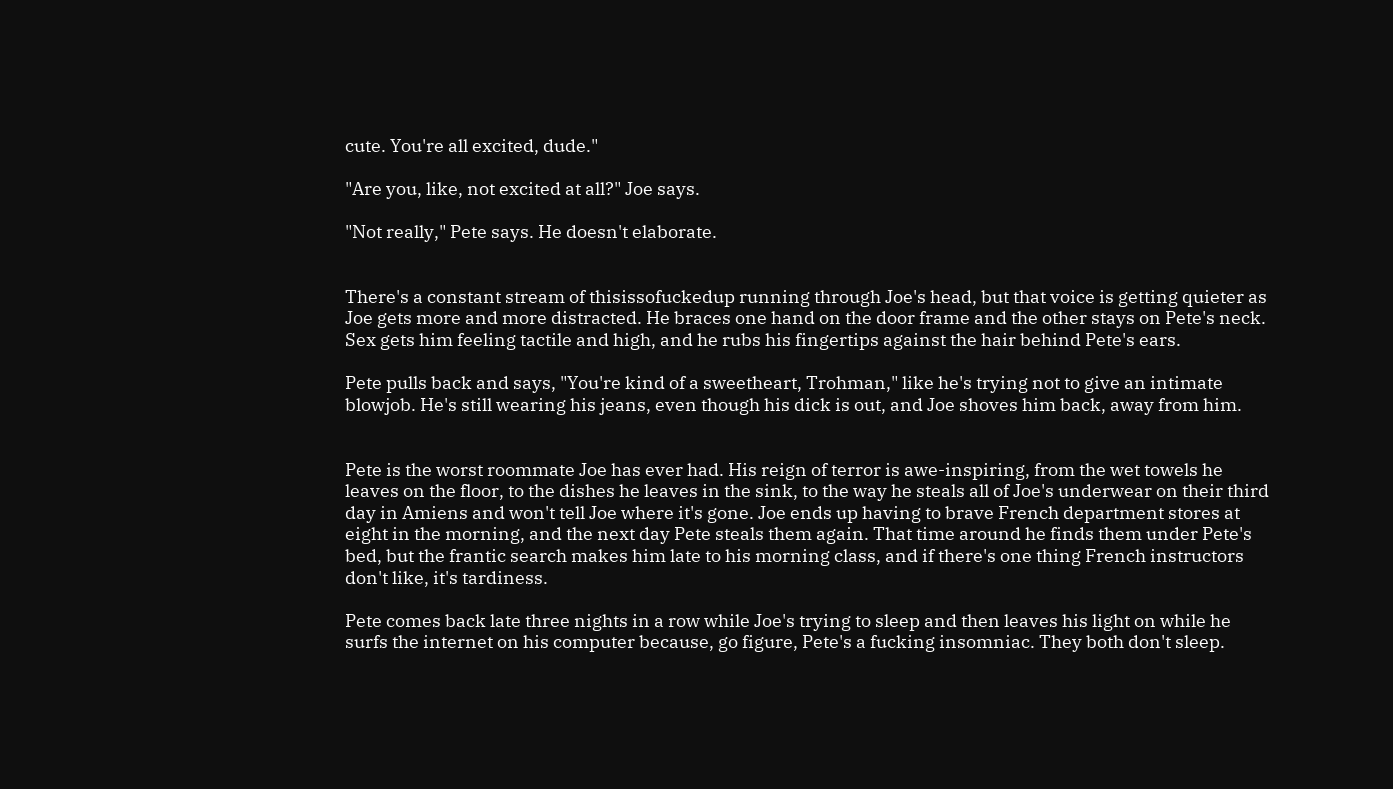cute. You're all excited, dude."

"Are you, like, not excited at all?" Joe says.

"Not really," Pete says. He doesn't elaborate.


There's a constant stream of thisissofuckedup running through Joe's head, but that voice is getting quieter as Joe gets more and more distracted. He braces one hand on the door frame and the other stays on Pete's neck. Sex gets him feeling tactile and high, and he rubs his fingertips against the hair behind Pete's ears.

Pete pulls back and says, "You're kind of a sweetheart, Trohman," like he's trying not to give an intimate blowjob. He's still wearing his jeans, even though his dick is out, and Joe shoves him back, away from him.


Pete is the worst roommate Joe has ever had. His reign of terror is awe-inspiring, from the wet towels he leaves on the floor, to the dishes he leaves in the sink, to the way he steals all of Joe's underwear on their third day in Amiens and won't tell Joe where it's gone. Joe ends up having to brave French department stores at eight in the morning, and the next day Pete steals them again. That time around he finds them under Pete's bed, but the frantic search makes him late to his morning class, and if there's one thing French instructors don't like, it's tardiness.

Pete comes back late three nights in a row while Joe's trying to sleep and then leaves his light on while he surfs the internet on his computer because, go figure, Pete's a fucking insomniac. They both don't sleep.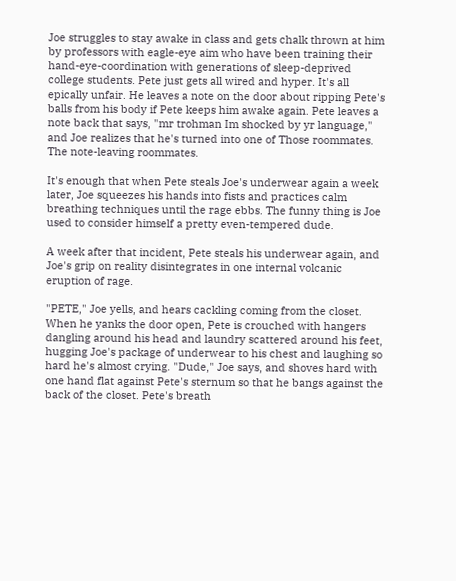Joe struggles to stay awake in class and gets chalk thrown at him by professors with eagle-eye aim who have been training their hand-eye-coordination with generations of sleep-deprived college students. Pete just gets all wired and hyper. It's all epically unfair. He leaves a note on the door about ripping Pete's balls from his body if Pete keeps him awake again. Pete leaves a note back that says, "mr trohman Im shocked by yr language," and Joe realizes that he's turned into one of Those roommates. The note-leaving roommates.

It's enough that when Pete steals Joe's underwear again a week later, Joe squeezes his hands into fists and practices calm breathing techniques until the rage ebbs. The funny thing is Joe used to consider himself a pretty even-tempered dude.

A week after that incident, Pete steals his underwear again, and Joe's grip on reality disintegrates in one internal volcanic eruption of rage.

"PETE," Joe yells, and hears cackling coming from the closet. When he yanks the door open, Pete is crouched with hangers dangling around his head and laundry scattered around his feet, hugging Joe's package of underwear to his chest and laughing so hard he's almost crying. "Dude," Joe says, and shoves hard with one hand flat against Pete's sternum so that he bangs against the back of the closet. Pete's breath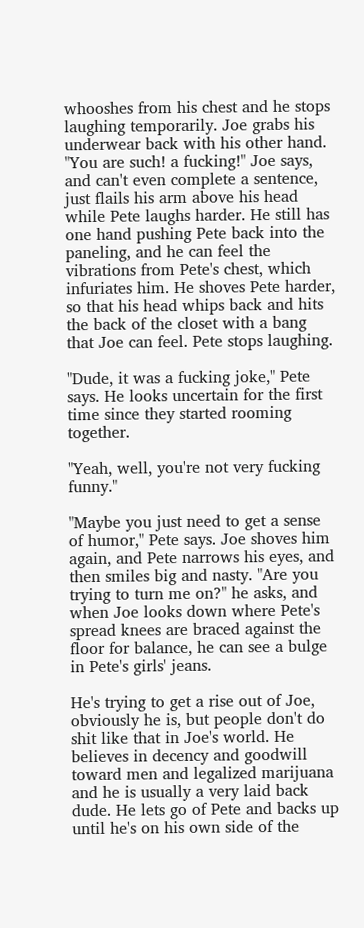whooshes from his chest and he stops laughing temporarily. Joe grabs his underwear back with his other hand. "You are such! a fucking!" Joe says, and can't even complete a sentence, just flails his arm above his head while Pete laughs harder. He still has one hand pushing Pete back into the paneling, and he can feel the vibrations from Pete's chest, which infuriates him. He shoves Pete harder, so that his head whips back and hits the back of the closet with a bang that Joe can feel. Pete stops laughing.

"Dude, it was a fucking joke," Pete says. He looks uncertain for the first time since they started rooming together.

"Yeah, well, you're not very fucking funny."

"Maybe you just need to get a sense of humor," Pete says. Joe shoves him again, and Pete narrows his eyes, and then smiles big and nasty. "Are you trying to turn me on?" he asks, and when Joe looks down where Pete's spread knees are braced against the floor for balance, he can see a bulge in Pete's girls' jeans.

He's trying to get a rise out of Joe, obviously he is, but people don't do shit like that in Joe's world. He believes in decency and goodwill toward men and legalized marijuana and he is usually a very laid back dude. He lets go of Pete and backs up until he's on his own side of the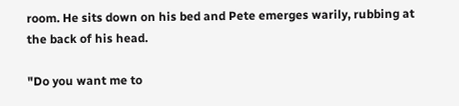room. He sits down on his bed and Pete emerges warily, rubbing at the back of his head.

"Do you want me to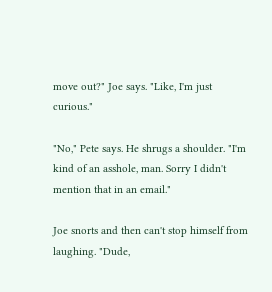move out?" Joe says. "Like, I'm just curious."

"No," Pete says. He shrugs a shoulder. "I'm kind of an asshole, man. Sorry I didn't mention that in an email."

Joe snorts and then can't stop himself from laughing. "Dude,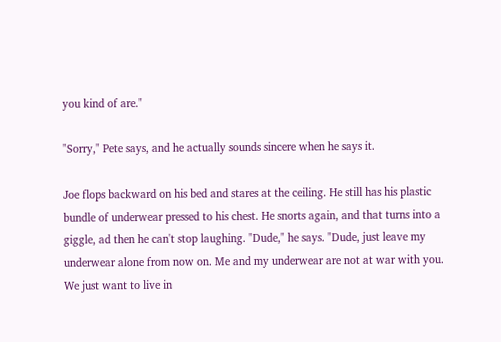you kind of are."

"Sorry," Pete says, and he actually sounds sincere when he says it.

Joe flops backward on his bed and stares at the ceiling. He still has his plastic bundle of underwear pressed to his chest. He snorts again, and that turns into a giggle, ad then he can't stop laughing. "Dude," he says. "Dude, just leave my underwear alone from now on. Me and my underwear are not at war with you. We just want to live in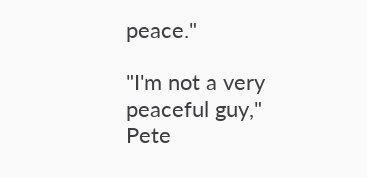peace."

"I'm not a very peaceful guy," Pete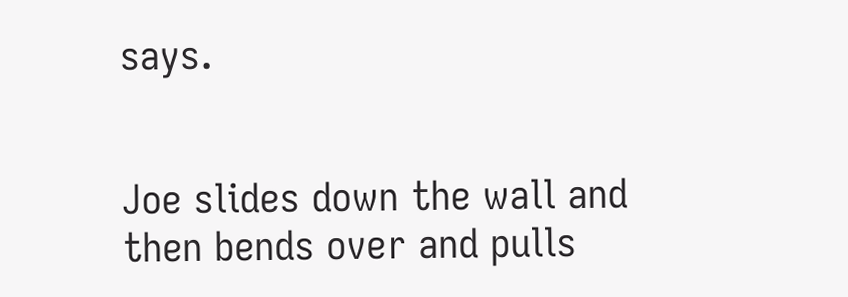says.


Joe slides down the wall and then bends over and pulls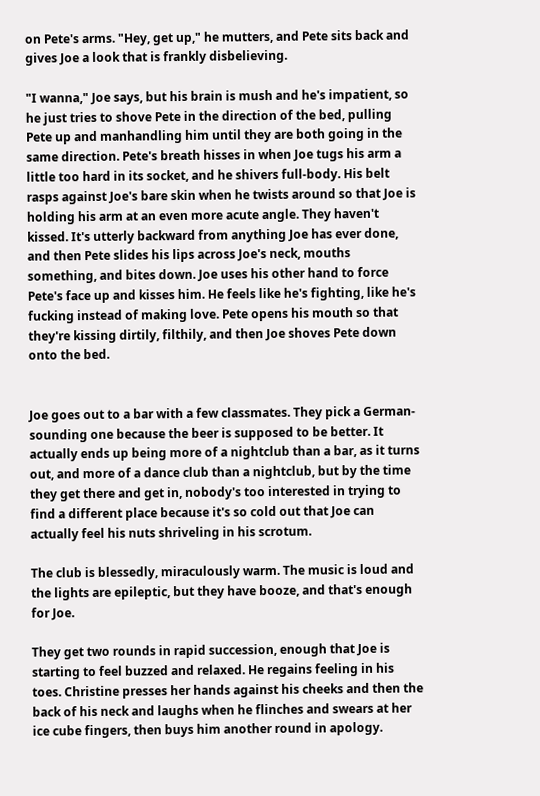on Pete's arms. "Hey, get up," he mutters, and Pete sits back and gives Joe a look that is frankly disbelieving.

"I wanna," Joe says, but his brain is mush and he's impatient, so he just tries to shove Pete in the direction of the bed, pulling Pete up and manhandling him until they are both going in the same direction. Pete's breath hisses in when Joe tugs his arm a little too hard in its socket, and he shivers full-body. His belt rasps against Joe's bare skin when he twists around so that Joe is holding his arm at an even more acute angle. They haven't kissed. It's utterly backward from anything Joe has ever done, and then Pete slides his lips across Joe's neck, mouths something, and bites down. Joe uses his other hand to force Pete's face up and kisses him. He feels like he's fighting, like he's fucking instead of making love. Pete opens his mouth so that they're kissing dirtily, filthily, and then Joe shoves Pete down onto the bed.


Joe goes out to a bar with a few classmates. They pick a German-sounding one because the beer is supposed to be better. It actually ends up being more of a nightclub than a bar, as it turns out, and more of a dance club than a nightclub, but by the time they get there and get in, nobody's too interested in trying to find a different place because it's so cold out that Joe can actually feel his nuts shriveling in his scrotum.

The club is blessedly, miraculously warm. The music is loud and the lights are epileptic, but they have booze, and that's enough for Joe.

They get two rounds in rapid succession, enough that Joe is starting to feel buzzed and relaxed. He regains feeling in his toes. Christine presses her hands against his cheeks and then the back of his neck and laughs when he flinches and swears at her ice cube fingers, then buys him another round in apology.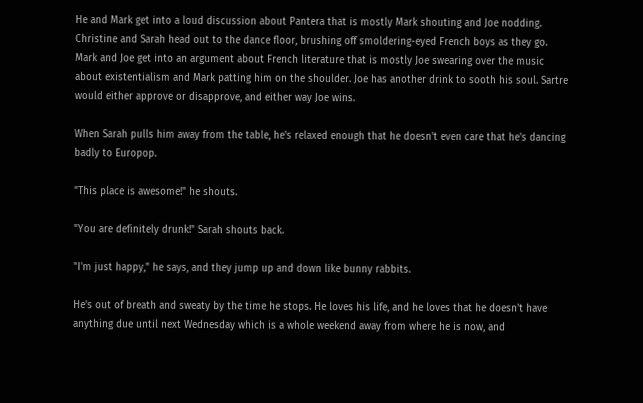He and Mark get into a loud discussion about Pantera that is mostly Mark shouting and Joe nodding. Christine and Sarah head out to the dance floor, brushing off smoldering-eyed French boys as they go. Mark and Joe get into an argument about French literature that is mostly Joe swearing over the music about existentialism and Mark patting him on the shoulder. Joe has another drink to sooth his soul. Sartre would either approve or disapprove, and either way Joe wins.

When Sarah pulls him away from the table, he's relaxed enough that he doesn't even care that he's dancing badly to Europop.

"This place is awesome!" he shouts.

"You are definitely drunk!" Sarah shouts back.

"I'm just happy," he says, and they jump up and down like bunny rabbits.

He's out of breath and sweaty by the time he stops. He loves his life, and he loves that he doesn't have anything due until next Wednesday which is a whole weekend away from where he is now, and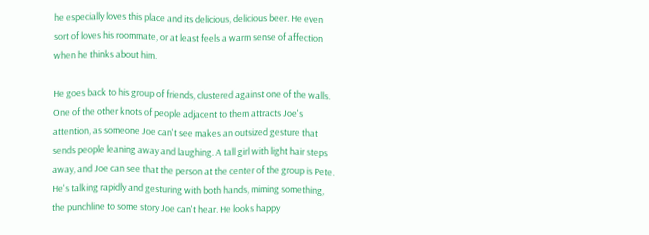he especially loves this place and its delicious, delicious beer. He even sort of loves his roommate, or at least feels a warm sense of affection when he thinks about him.

He goes back to his group of friends, clustered against one of the walls. One of the other knots of people adjacent to them attracts Joe's attention, as someone Joe can't see makes an outsized gesture that sends people leaning away and laughing. A tall girl with light hair steps away, and Joe can see that the person at the center of the group is Pete. He's talking rapidly and gesturing with both hands, miming something, the punchline to some story Joe can't hear. He looks happy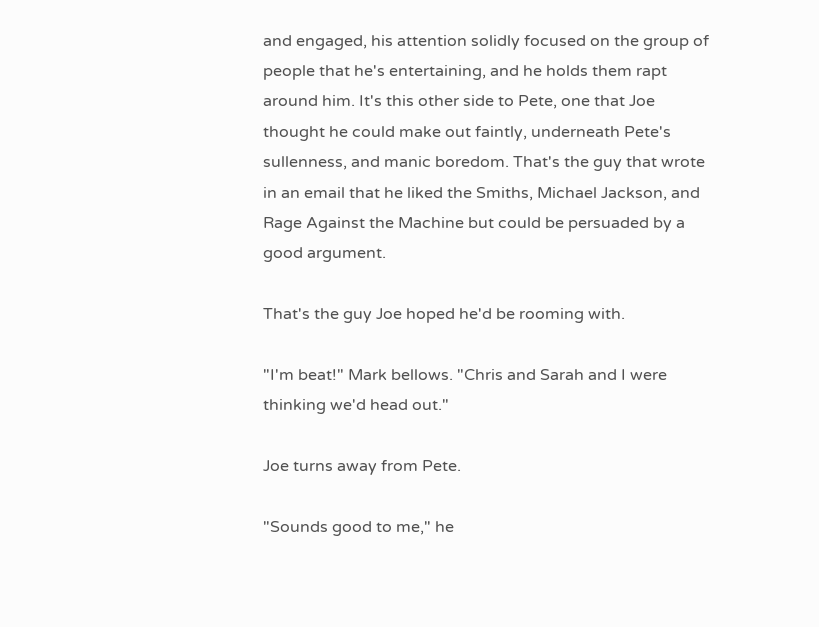and engaged, his attention solidly focused on the group of people that he's entertaining, and he holds them rapt around him. It's this other side to Pete, one that Joe thought he could make out faintly, underneath Pete's sullenness, and manic boredom. That's the guy that wrote in an email that he liked the Smiths, Michael Jackson, and Rage Against the Machine but could be persuaded by a good argument.

That's the guy Joe hoped he'd be rooming with.

"I'm beat!" Mark bellows. "Chris and Sarah and I were thinking we'd head out."

Joe turns away from Pete.

"Sounds good to me," he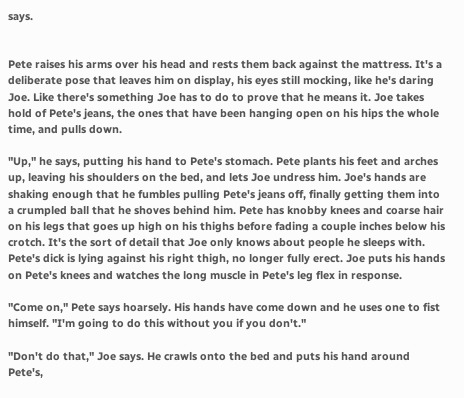says.


Pete raises his arms over his head and rests them back against the mattress. It's a deliberate pose that leaves him on display, his eyes still mocking, like he's daring Joe. Like there's something Joe has to do to prove that he means it. Joe takes hold of Pete's jeans, the ones that have been hanging open on his hips the whole time, and pulls down.

"Up," he says, putting his hand to Pete's stomach. Pete plants his feet and arches up, leaving his shoulders on the bed, and lets Joe undress him. Joe's hands are shaking enough that he fumbles pulling Pete's jeans off, finally getting them into a crumpled ball that he shoves behind him. Pete has knobby knees and coarse hair on his legs that goes up high on his thighs before fading a couple inches below his crotch. It's the sort of detail that Joe only knows about people he sleeps with. Pete's dick is lying against his right thigh, no longer fully erect. Joe puts his hands on Pete's knees and watches the long muscle in Pete's leg flex in response.

"Come on," Pete says hoarsely. His hands have come down and he uses one to fist himself. "I'm going to do this without you if you don't."

"Don't do that," Joe says. He crawls onto the bed and puts his hand around Pete's,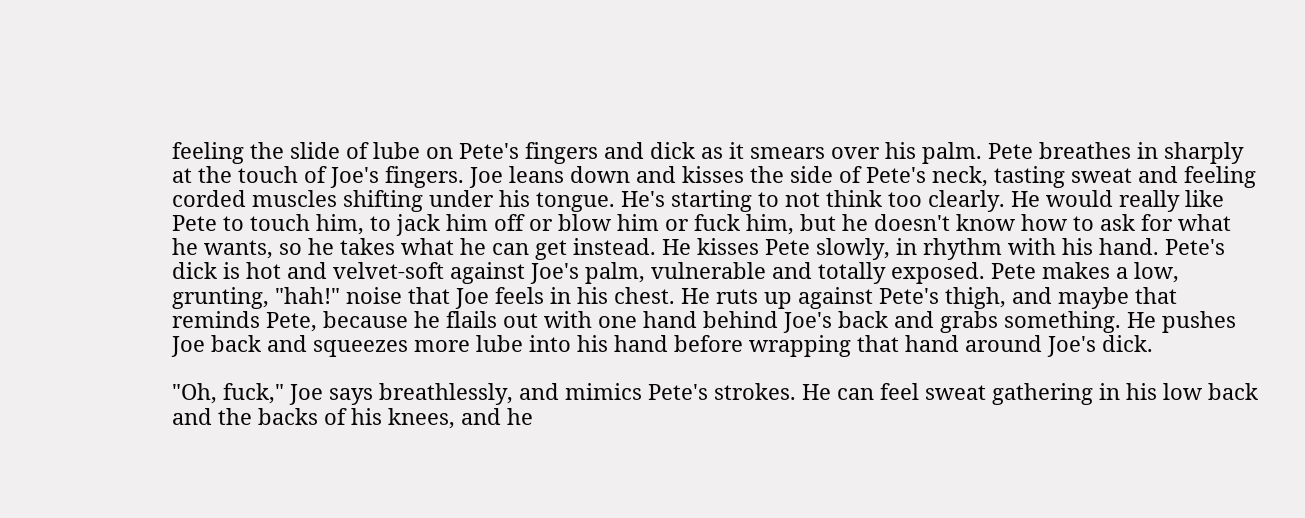feeling the slide of lube on Pete's fingers and dick as it smears over his palm. Pete breathes in sharply at the touch of Joe's fingers. Joe leans down and kisses the side of Pete's neck, tasting sweat and feeling corded muscles shifting under his tongue. He's starting to not think too clearly. He would really like Pete to touch him, to jack him off or blow him or fuck him, but he doesn't know how to ask for what he wants, so he takes what he can get instead. He kisses Pete slowly, in rhythm with his hand. Pete's dick is hot and velvet-soft against Joe's palm, vulnerable and totally exposed. Pete makes a low, grunting, "hah!" noise that Joe feels in his chest. He ruts up against Pete's thigh, and maybe that reminds Pete, because he flails out with one hand behind Joe's back and grabs something. He pushes Joe back and squeezes more lube into his hand before wrapping that hand around Joe's dick.

"Oh, fuck," Joe says breathlessly, and mimics Pete's strokes. He can feel sweat gathering in his low back and the backs of his knees, and he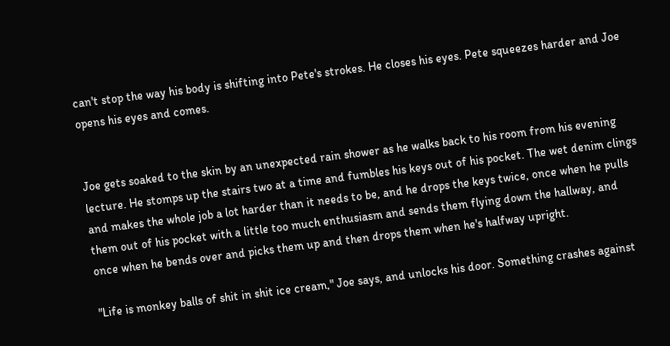can't stop the way his body is shifting into Pete's strokes. He closes his eyes. Pete squeezes harder and Joe opens his eyes and comes.


Joe gets soaked to the skin by an unexpected rain shower as he walks back to his room from his evening lecture. He stomps up the stairs two at a time and fumbles his keys out of his pocket. The wet denim clings and makes the whole job a lot harder than it needs to be, and he drops the keys twice, once when he pulls them out of his pocket with a little too much enthusiasm and sends them flying down the hallway, and once when he bends over and picks them up and then drops them when he's halfway upright.

"Life is monkey balls of shit in shit ice cream," Joe says, and unlocks his door. Something crashes against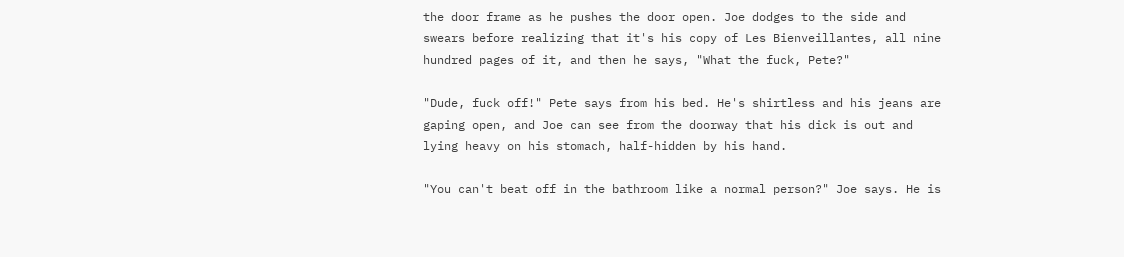the door frame as he pushes the door open. Joe dodges to the side and swears before realizing that it's his copy of Les Bienveillantes, all nine hundred pages of it, and then he says, "What the fuck, Pete?"

"Dude, fuck off!" Pete says from his bed. He's shirtless and his jeans are gaping open, and Joe can see from the doorway that his dick is out and lying heavy on his stomach, half-hidden by his hand.

"You can't beat off in the bathroom like a normal person?" Joe says. He is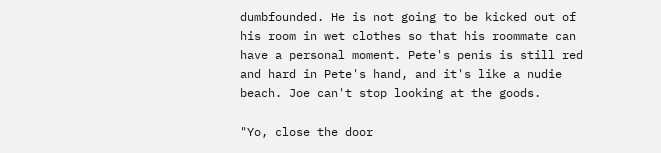dumbfounded. He is not going to be kicked out of his room in wet clothes so that his roommate can have a personal moment. Pete's penis is still red and hard in Pete's hand, and it's like a nudie beach. Joe can't stop looking at the goods.

"Yo, close the door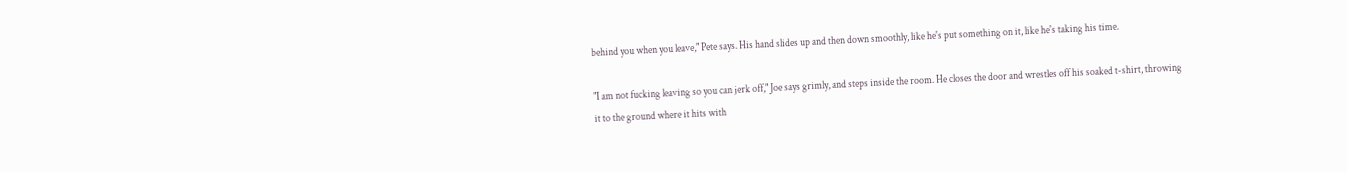behind you when you leave," Pete says. His hand slides up and then down smoothly, like he's put something on it, like he's taking his time.

"I am not fucking leaving so you can jerk off," Joe says grimly, and steps inside the room. He closes the door and wrestles off his soaked t-shirt, throwing it to the ground where it hits with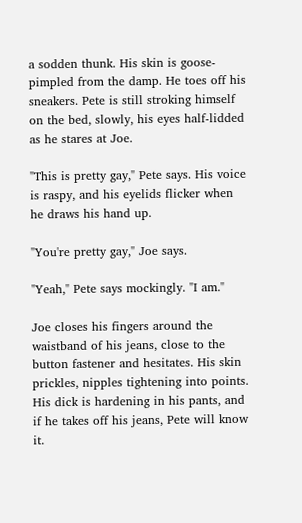a sodden thunk. His skin is goose-pimpled from the damp. He toes off his sneakers. Pete is still stroking himself on the bed, slowly, his eyes half-lidded as he stares at Joe.

"This is pretty gay," Pete says. His voice is raspy, and his eyelids flicker when he draws his hand up.

"You're pretty gay," Joe says.

"Yeah," Pete says mockingly. "I am."

Joe closes his fingers around the waistband of his jeans, close to the button fastener and hesitates. His skin prickles, nipples tightening into points. His dick is hardening in his pants, and if he takes off his jeans, Pete will know it.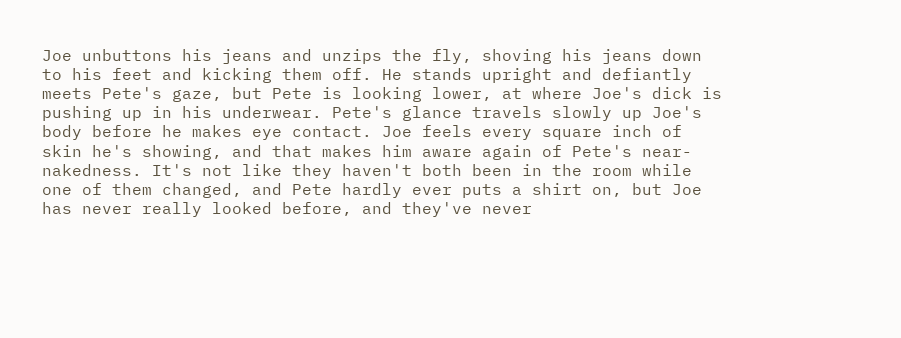Joe unbuttons his jeans and unzips the fly, shoving his jeans down to his feet and kicking them off. He stands upright and defiantly meets Pete's gaze, but Pete is looking lower, at where Joe's dick is pushing up in his underwear. Pete's glance travels slowly up Joe's body before he makes eye contact. Joe feels every square inch of skin he's showing, and that makes him aware again of Pete's near-nakedness. It's not like they haven't both been in the room while one of them changed, and Pete hardly ever puts a shirt on, but Joe has never really looked before, and they've never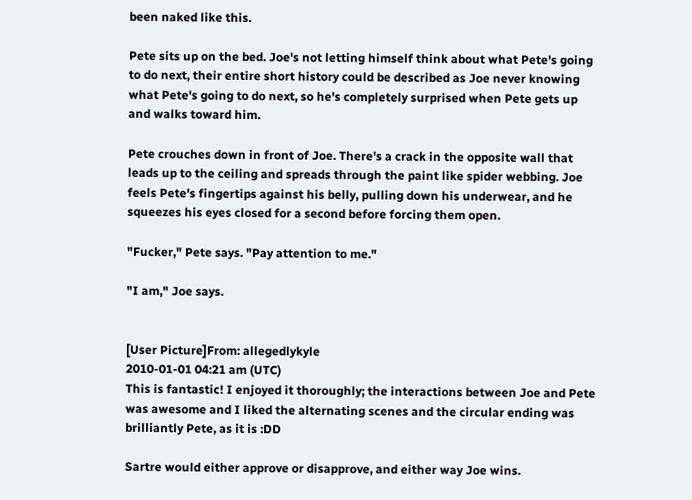been naked like this.

Pete sits up on the bed. Joe's not letting himself think about what Pete's going to do next, their entire short history could be described as Joe never knowing what Pete's going to do next, so he's completely surprised when Pete gets up and walks toward him.

Pete crouches down in front of Joe. There's a crack in the opposite wall that leads up to the ceiling and spreads through the paint like spider webbing. Joe feels Pete's fingertips against his belly, pulling down his underwear, and he squeezes his eyes closed for a second before forcing them open.

"Fucker," Pete says. "Pay attention to me."

"I am," Joe says.


[User Picture]From: allegedlykyle
2010-01-01 04:21 am (UTC)
This is fantastic! I enjoyed it thoroughly; the interactions between Joe and Pete was awesome and I liked the alternating scenes and the circular ending was brilliantly Pete, as it is :DD

Sartre would either approve or disapprove, and either way Joe wins.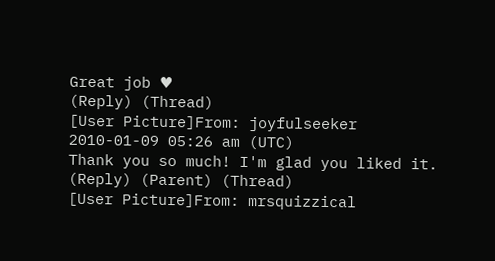Great job ♥
(Reply) (Thread)
[User Picture]From: joyfulseeker
2010-01-09 05:26 am (UTC)
Thank you so much! I'm glad you liked it.
(Reply) (Parent) (Thread)
[User Picture]From: mrsquizzical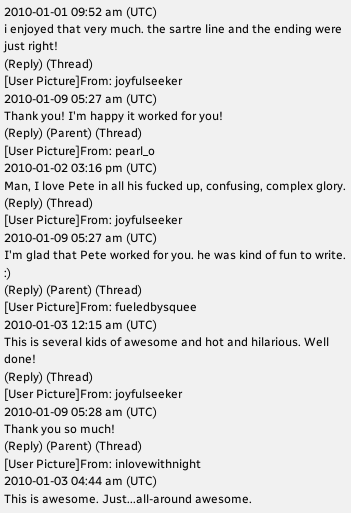2010-01-01 09:52 am (UTC)
i enjoyed that very much. the sartre line and the ending were just right!
(Reply) (Thread)
[User Picture]From: joyfulseeker
2010-01-09 05:27 am (UTC)
Thank you! I'm happy it worked for you!
(Reply) (Parent) (Thread)
[User Picture]From: pearl_o
2010-01-02 03:16 pm (UTC)
Man, I love Pete in all his fucked up, confusing, complex glory.
(Reply) (Thread)
[User Picture]From: joyfulseeker
2010-01-09 05:27 am (UTC)
I'm glad that Pete worked for you. he was kind of fun to write. :)
(Reply) (Parent) (Thread)
[User Picture]From: fueledbysquee
2010-01-03 12:15 am (UTC)
This is several kids of awesome and hot and hilarious. Well done!
(Reply) (Thread)
[User Picture]From: joyfulseeker
2010-01-09 05:28 am (UTC)
Thank you so much!
(Reply) (Parent) (Thread)
[User Picture]From: inlovewithnight
2010-01-03 04:44 am (UTC)
This is awesome. Just...all-around awesome.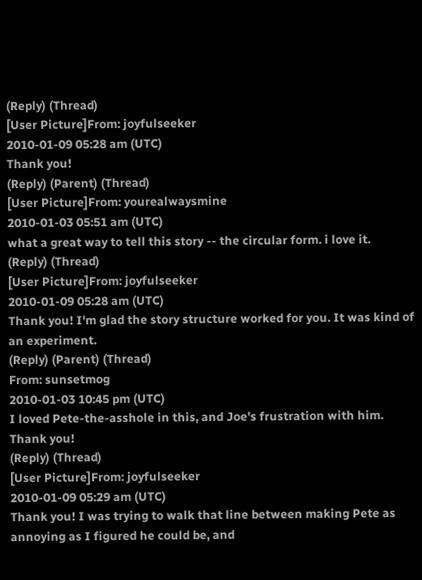(Reply) (Thread)
[User Picture]From: joyfulseeker
2010-01-09 05:28 am (UTC)
Thank you!
(Reply) (Parent) (Thread)
[User Picture]From: yourealwaysmine
2010-01-03 05:51 am (UTC)
what a great way to tell this story -- the circular form. i love it.
(Reply) (Thread)
[User Picture]From: joyfulseeker
2010-01-09 05:28 am (UTC)
Thank you! I'm glad the story structure worked for you. It was kind of an experiment.
(Reply) (Parent) (Thread)
From: sunsetmog
2010-01-03 10:45 pm (UTC)
I loved Pete-the-asshole in this, and Joe's frustration with him. Thank you!
(Reply) (Thread)
[User Picture]From: joyfulseeker
2010-01-09 05:29 am (UTC)
Thank you! I was trying to walk that line between making Pete as annoying as I figured he could be, and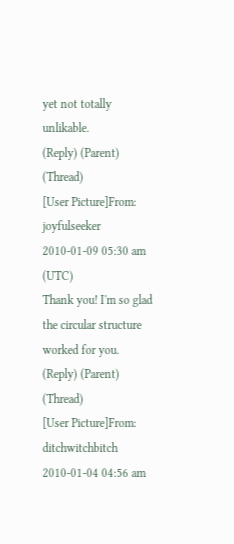yet not totally unlikable.
(Reply) (Parent) (Thread)
[User Picture]From: joyfulseeker
2010-01-09 05:30 am (UTC)
Thank you! I'm so glad the circular structure worked for you.
(Reply) (Parent) (Thread)
[User Picture]From: ditchwitchbitch
2010-01-04 04:56 am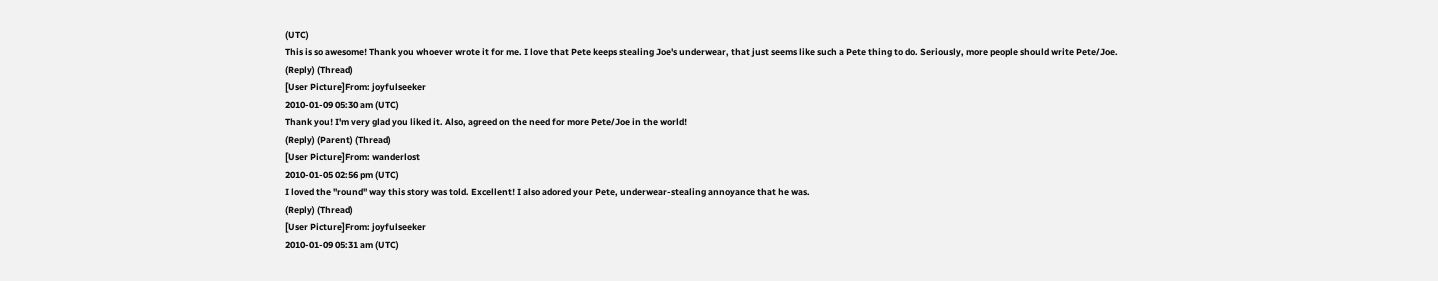(UTC)
This is so awesome! Thank you whoever wrote it for me. I love that Pete keeps stealing Joe's underwear, that just seems like such a Pete thing to do. Seriously, more people should write Pete/Joe.
(Reply) (Thread)
[User Picture]From: joyfulseeker
2010-01-09 05:30 am (UTC)
Thank you! I'm very glad you liked it. Also, agreed on the need for more Pete/Joe in the world!
(Reply) (Parent) (Thread)
[User Picture]From: wanderlost
2010-01-05 02:56 pm (UTC)
I loved the "round" way this story was told. Excellent! I also adored your Pete, underwear-stealing annoyance that he was.
(Reply) (Thread)
[User Picture]From: joyfulseeker
2010-01-09 05:31 am (UTC)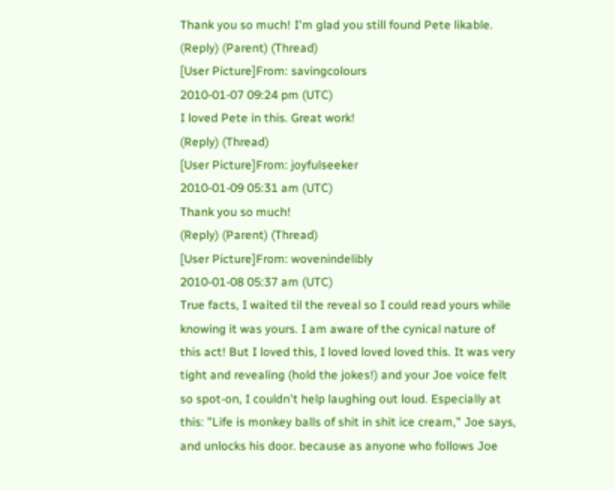Thank you so much! I'm glad you still found Pete likable.
(Reply) (Parent) (Thread)
[User Picture]From: savingcolours
2010-01-07 09:24 pm (UTC)
I loved Pete in this. Great work!
(Reply) (Thread)
[User Picture]From: joyfulseeker
2010-01-09 05:31 am (UTC)
Thank you so much!
(Reply) (Parent) (Thread)
[User Picture]From: wovenindelibly
2010-01-08 05:37 am (UTC)
True facts, I waited til the reveal so I could read yours while knowing it was yours. I am aware of the cynical nature of this act! But I loved this, I loved loved loved this. It was very tight and revealing (hold the jokes!) and your Joe voice felt so spot-on, I couldn't help laughing out loud. Especially at this: "Life is monkey balls of shit in shit ice cream," Joe says, and unlocks his door. because as anyone who follows Joe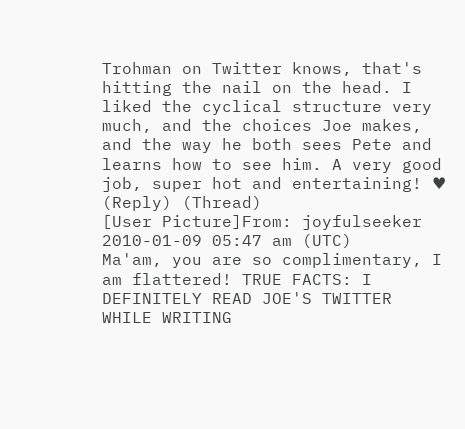Trohman on Twitter knows, that's hitting the nail on the head. I liked the cyclical structure very much, and the choices Joe makes, and the way he both sees Pete and learns how to see him. A very good job, super hot and entertaining! ♥
(Reply) (Thread)
[User Picture]From: joyfulseeker
2010-01-09 05:47 am (UTC)
Ma'am, you are so complimentary, I am flattered! TRUE FACTS: I DEFINITELY READ JOE'S TWITTER WHILE WRITING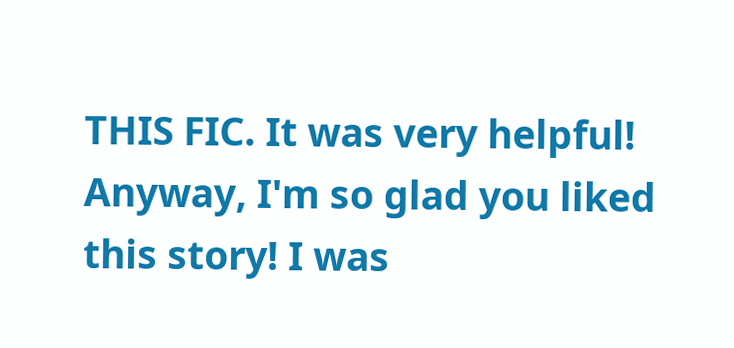THIS FIC. It was very helpful! Anyway, I'm so glad you liked this story! I was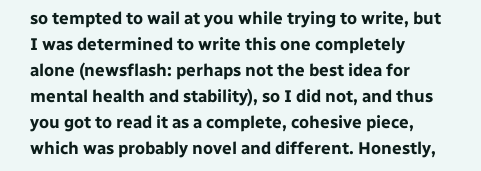so tempted to wail at you while trying to write, but I was determined to write this one completely alone (newsflash: perhaps not the best idea for mental health and stability), so I did not, and thus you got to read it as a complete, cohesive piece, which was probably novel and different. Honestly,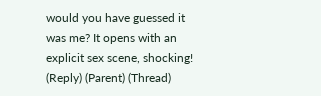would you have guessed it was me? It opens with an explicit sex scene, shocking!
(Reply) (Parent) (Thread)